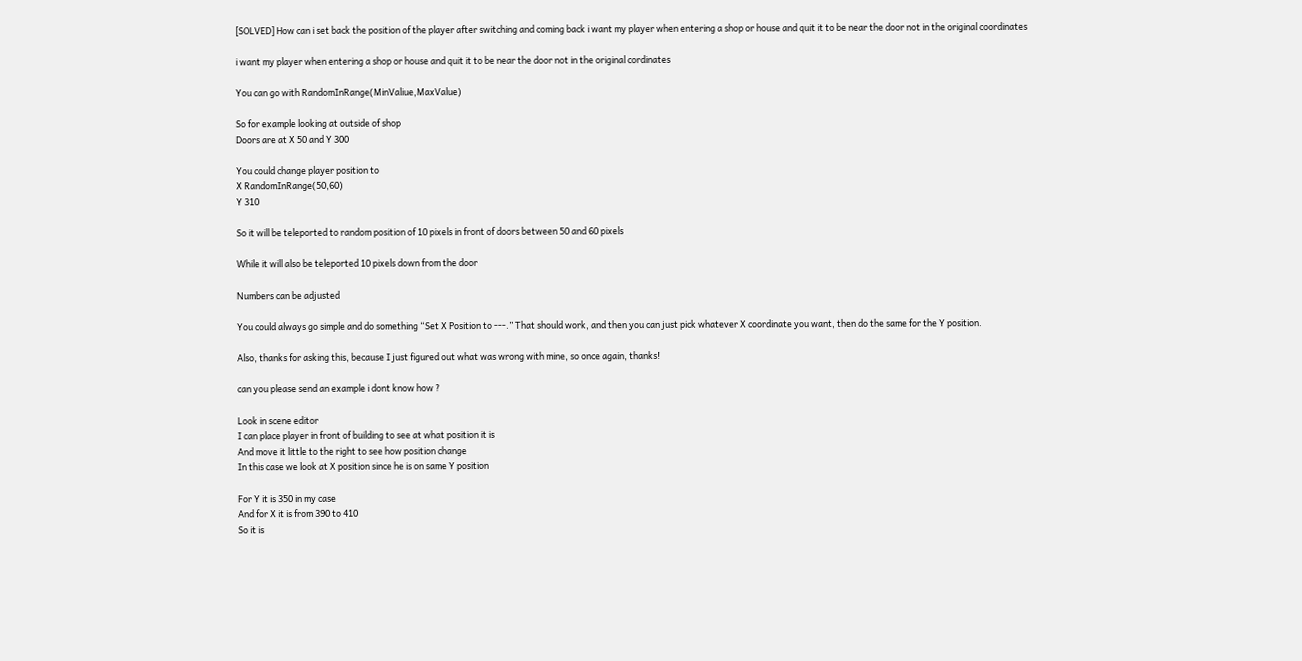[SOLVED] How can i set back the position of the player after switching and coming back i want my player when entering a shop or house and quit it to be near the door not in the original coordinates

i want my player when entering a shop or house and quit it to be near the door not in the original cordinates

You can go with RandomInRange(MinValiue,MaxValue)

So for example looking at outside of shop
Doors are at X 50 and Y 300

You could change player position to
X RandomInRange(50,60)
Y 310

So it will be teleported to random position of 10 pixels in front of doors between 50 and 60 pixels

While it will also be teleported 10 pixels down from the door

Numbers can be adjusted

You could always go simple and do something “Set X Position to ---.” That should work, and then you can just pick whatever X coordinate you want, then do the same for the Y position.

Also, thanks for asking this, because I just figured out what was wrong with mine, so once again, thanks!

can you please send an example i dont know how ?

Look in scene editor
I can place player in front of building to see at what position it is
And move it little to the right to see how position change
In this case we look at X position since he is on same Y position

For Y it is 350 in my case
And for X it is from 390 to 410
So it is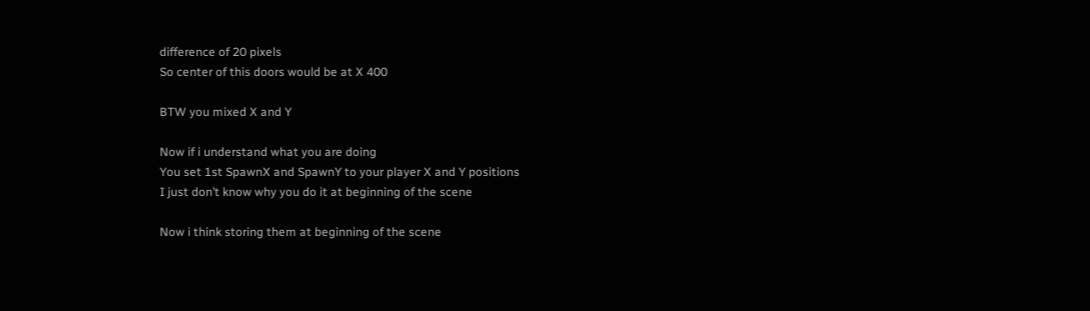difference of 20 pixels
So center of this doors would be at X 400

BTW you mixed X and Y

Now if i understand what you are doing
You set 1st SpawnX and SpawnY to your player X and Y positions
I just don’t know why you do it at beginning of the scene

Now i think storing them at beginning of the scene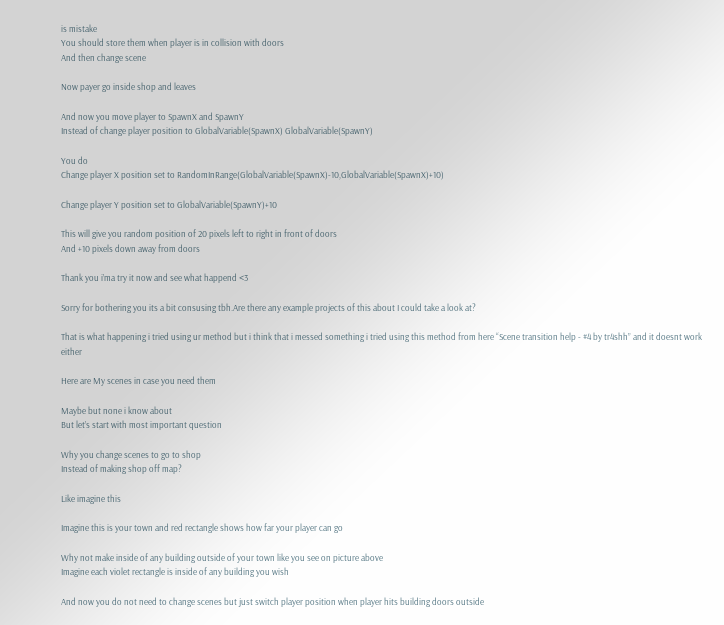is mistake
You should store them when player is in collision with doors
And then change scene

Now payer go inside shop and leaves

And now you move player to SpawnX and SpawnY
Instead of change player position to GlobalVariable(SpawnX) GlobalVariable(SpawnY)

You do
Change player X position set to RandomInRange(GlobalVariable(SpawnX)-10,GlobalVariable(SpawnX)+10)

Change player Y position set to GlobalVariable(SpawnY)+10

This will give you random position of 20 pixels left to right in front of doors
And +10 pixels down away from doors

Thank you i’ma try it now and see what happend <3

Sorry for bothering you its a bit consusing tbh.Are there any example projects of this about I could take a look at?

That is what happening i tried using ur method but i think that i messed something i tried using this method from here “Scene transition help - #4 by tr4shh” and it doesnt work either

Here are My scenes in case you need them

Maybe but none i know about
But let’s start with most important question

Why you change scenes to go to shop
Instead of making shop off map?

Like imagine this

Imagine this is your town and red rectangle shows how far your player can go

Why not make inside of any building outside of your town like you see on picture above
Imagine each violet rectangle is inside of any building you wish

And now you do not need to change scenes but just switch player position when player hits building doors outside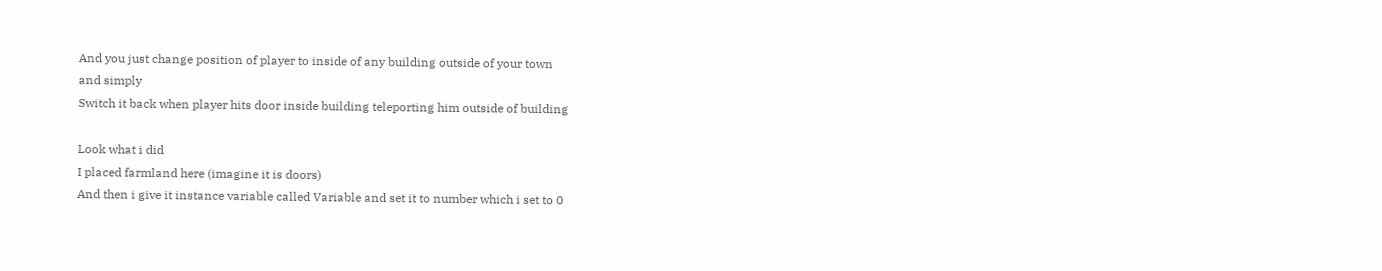And you just change position of player to inside of any building outside of your town
and simply
Switch it back when player hits door inside building teleporting him outside of building

Look what i did
I placed farmland here (imagine it is doors)
And then i give it instance variable called Variable and set it to number which i set to 0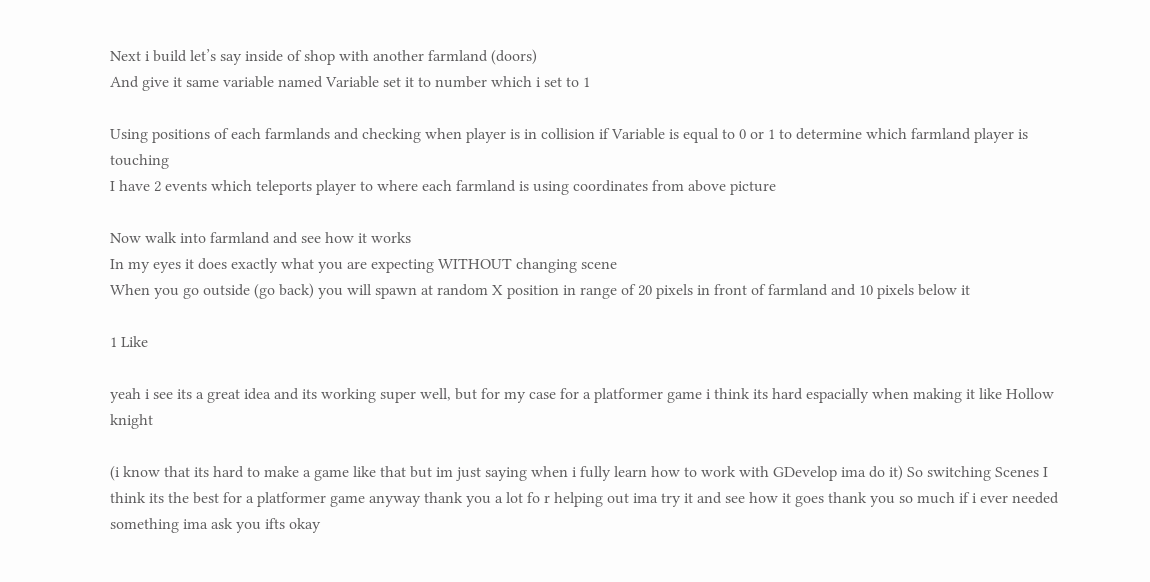Next i build let’s say inside of shop with another farmland (doors)
And give it same variable named Variable set it to number which i set to 1

Using positions of each farmlands and checking when player is in collision if Variable is equal to 0 or 1 to determine which farmland player is touching
I have 2 events which teleports player to where each farmland is using coordinates from above picture

Now walk into farmland and see how it works
In my eyes it does exactly what you are expecting WITHOUT changing scene
When you go outside (go back) you will spawn at random X position in range of 20 pixels in front of farmland and 10 pixels below it

1 Like

yeah i see its a great idea and its working super well, but for my case for a platformer game i think its hard espacially when making it like Hollow knight

(i know that its hard to make a game like that but im just saying when i fully learn how to work with GDevelop ima do it) So switching Scenes I think its the best for a platformer game anyway thank you a lot fo r helping out ima try it and see how it goes thank you so much if i ever needed something ima ask you ifts okay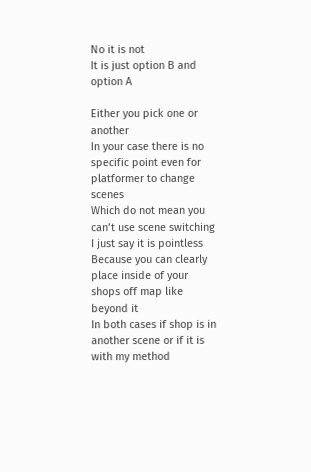No it is not
It is just option B and option A

Either you pick one or another
In your case there is no specific point even for platformer to change scenes
Which do not mean you can’t use scene switching
I just say it is pointless
Because you can clearly place inside of your shops off map like beyond it
In both cases if shop is in another scene or if it is with my method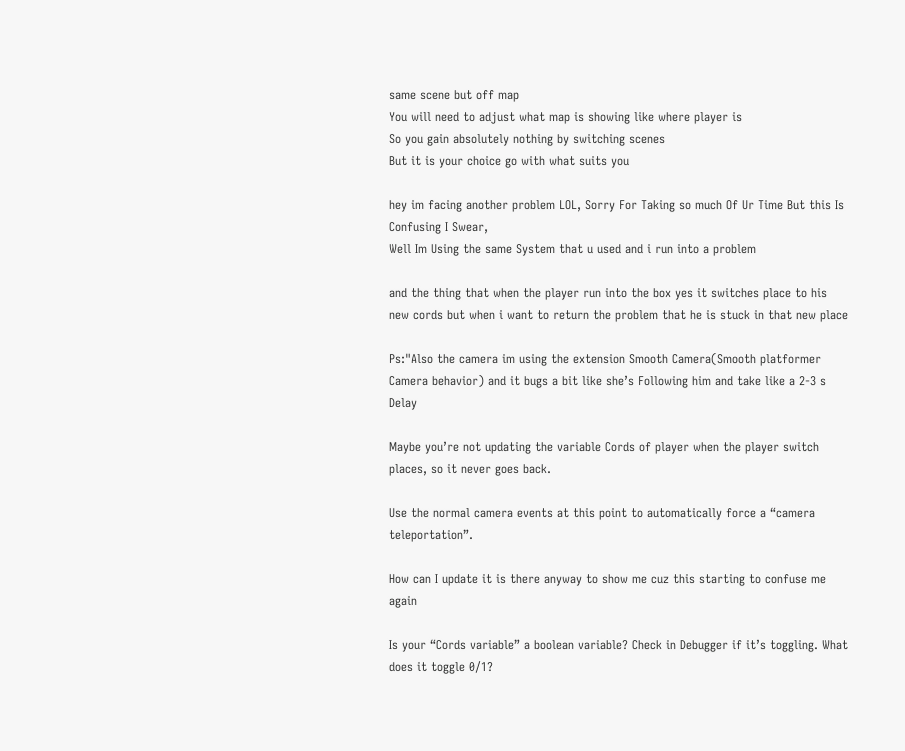same scene but off map
You will need to adjust what map is showing like where player is
So you gain absolutely nothing by switching scenes
But it is your choice go with what suits you

hey im facing another problem LOL, Sorry For Taking so much Of Ur Time But this Is Confusing I Swear,
Well Im Using the same System that u used and i run into a problem

and the thing that when the player run into the box yes it switches place to his new cords but when i want to return the problem that he is stuck in that new place

Ps:"Also the camera im using the extension Smooth Camera(Smooth platformer Camera behavior) and it bugs a bit like she’s Following him and take like a 2-3 s Delay

Maybe you’re not updating the variable Cords of player when the player switch places, so it never goes back.

Use the normal camera events at this point to automatically force a “camera teleportation”.

How can I update it is there anyway to show me cuz this starting to confuse me again

Is your “Cords variable” a boolean variable? Check in Debugger if it’s toggling. What does it toggle 0/1?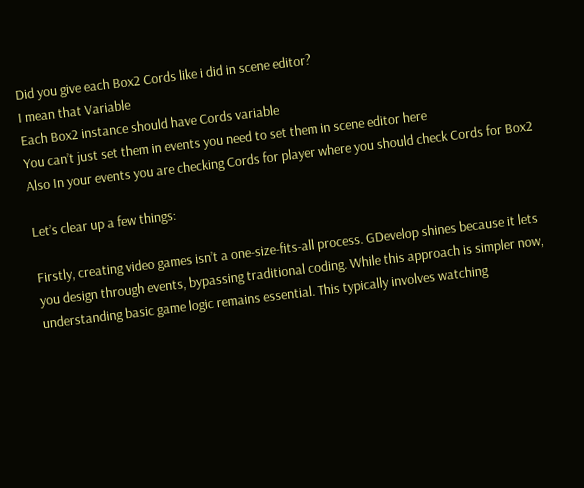Did you give each Box2 Cords like i did in scene editor?
I mean that Variable
Each Box2 instance should have Cords variable
You can’t just set them in events you need to set them in scene editor here
Also In your events you are checking Cords for player where you should check Cords for Box2

Let’s clear up a few things:

Firstly, creating video games isn’t a one-size-fits-all process. GDevelop shines because it lets you design through events, bypassing traditional coding. While this approach is simpler now, understanding basic game logic remains essential. This typically involves watching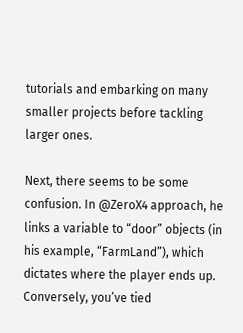tutorials and embarking on many smaller projects before tackling larger ones.

Next, there seems to be some confusion. In @ZeroX4 approach, he links a variable to “door” objects (in his example, “FarmLand”), which dictates where the player ends up. Conversely, you’ve tied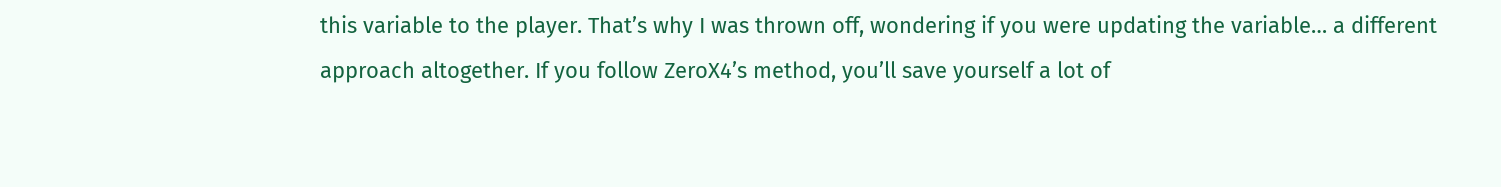this variable to the player. That’s why I was thrown off, wondering if you were updating the variable… a different approach altogether. If you follow ZeroX4’s method, you’ll save yourself a lot of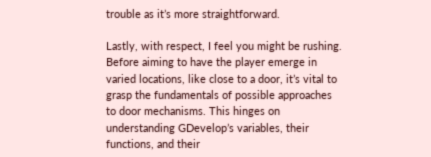trouble as it’s more straightforward.

Lastly, with respect, I feel you might be rushing. Before aiming to have the player emerge in varied locations, like close to a door, it’s vital to grasp the fundamentals of possible approaches to door mechanisms. This hinges on understanding GDevelop’s variables, their functions, and their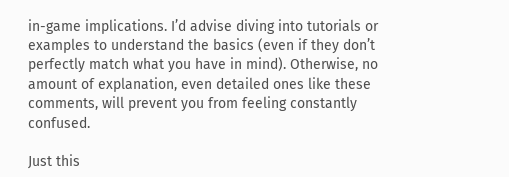in-game implications. I’d advise diving into tutorials or examples to understand the basics (even if they don’t perfectly match what you have in mind). Otherwise, no amount of explanation, even detailed ones like these comments, will prevent you from feeling constantly confused.

Just this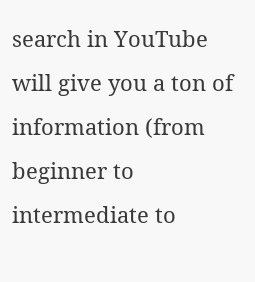search in YouTube will give you a ton of information (from beginner to intermediate to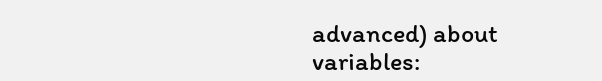advanced) about variables: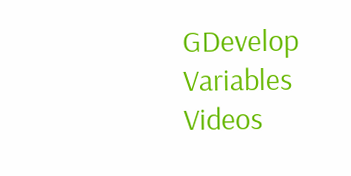GDevelop Variables Videos